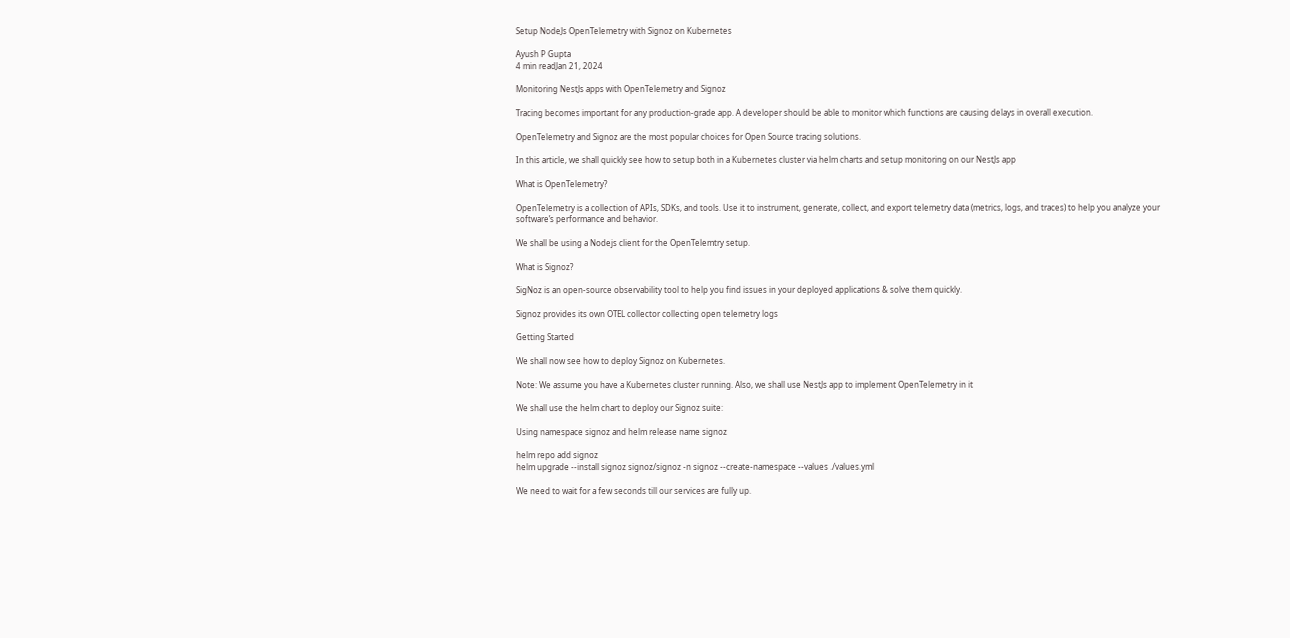Setup NodeJs OpenTelemetry with Signoz on Kubernetes

Ayush P Gupta
4 min readJan 21, 2024

Monitoring NestJs apps with OpenTelemetry and Signoz

Tracing becomes important for any production-grade app. A developer should be able to monitor which functions are causing delays in overall execution.

OpenTelemetry and Signoz are the most popular choices for Open Source tracing solutions.

In this article, we shall quickly see how to setup both in a Kubernetes cluster via helm charts and setup monitoring on our NestJs app

What is OpenTelemetry?

OpenTelemetry is a collection of APIs, SDKs, and tools. Use it to instrument, generate, collect, and export telemetry data (metrics, logs, and traces) to help you analyze your software’s performance and behavior.

We shall be using a Nodejs client for the OpenTelemtry setup.

What is Signoz?

SigNoz is an open-source observability tool to help you find issues in your deployed applications & solve them quickly.

Signoz provides its own OTEL collector collecting open telemetry logs

Getting Started

We shall now see how to deploy Signoz on Kubernetes.

Note: We assume you have a Kubernetes cluster running. Also, we shall use NestJs app to implement OpenTelemetry in it

We shall use the helm chart to deploy our Signoz suite:

Using namespace signoz and helm release name signoz

helm repo add signoz
helm upgrade --install signoz signoz/signoz -n signoz --create-namespace --values ./values.yml

We need to wait for a few seconds till our services are fully up.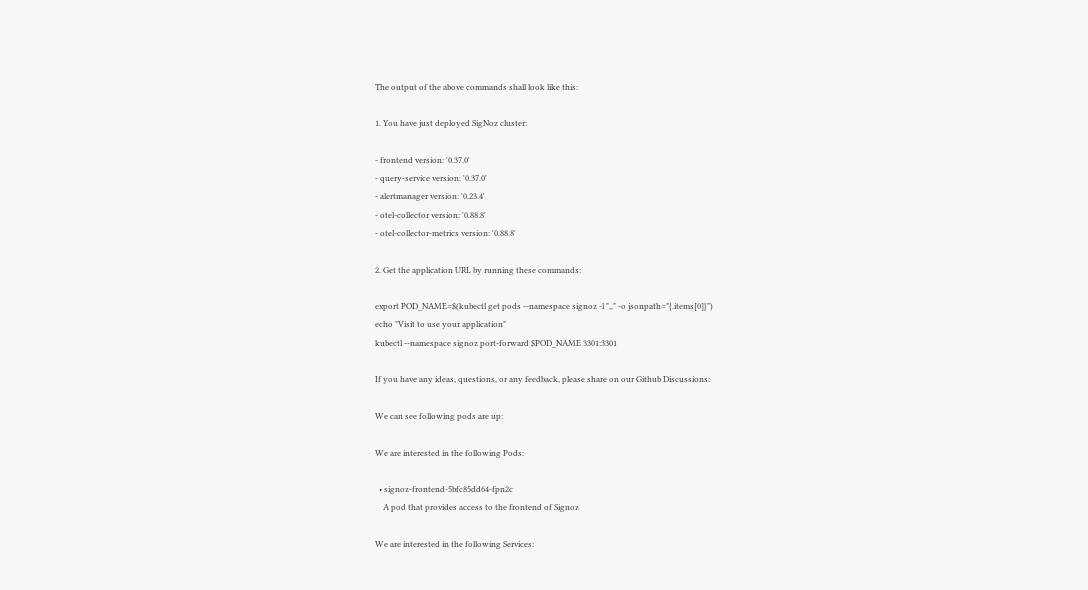The output of the above commands shall look like this:

1. You have just deployed SigNoz cluster:

- frontend version: '0.37.0'
- query-service version: '0.37.0'
- alertmanager version: '0.23.4'
- otel-collector version: '0.88.8'
- otel-collector-metrics version: '0.88.8'

2. Get the application URL by running these commands:

export POD_NAME=$(kubectl get pods --namespace signoz -l ",," -o jsonpath="{.items[0]}")
echo "Visit to use your application"
kubectl --namespace signoz port-forward $POD_NAME 3301:3301

If you have any ideas, questions, or any feedback, please share on our Github Discussions:

We can see following pods are up:

We are interested in the following Pods:

  • signoz-frontend-5bfc85dd64-fpn2c
    A pod that provides access to the frontend of Signoz

We are interested in the following Services: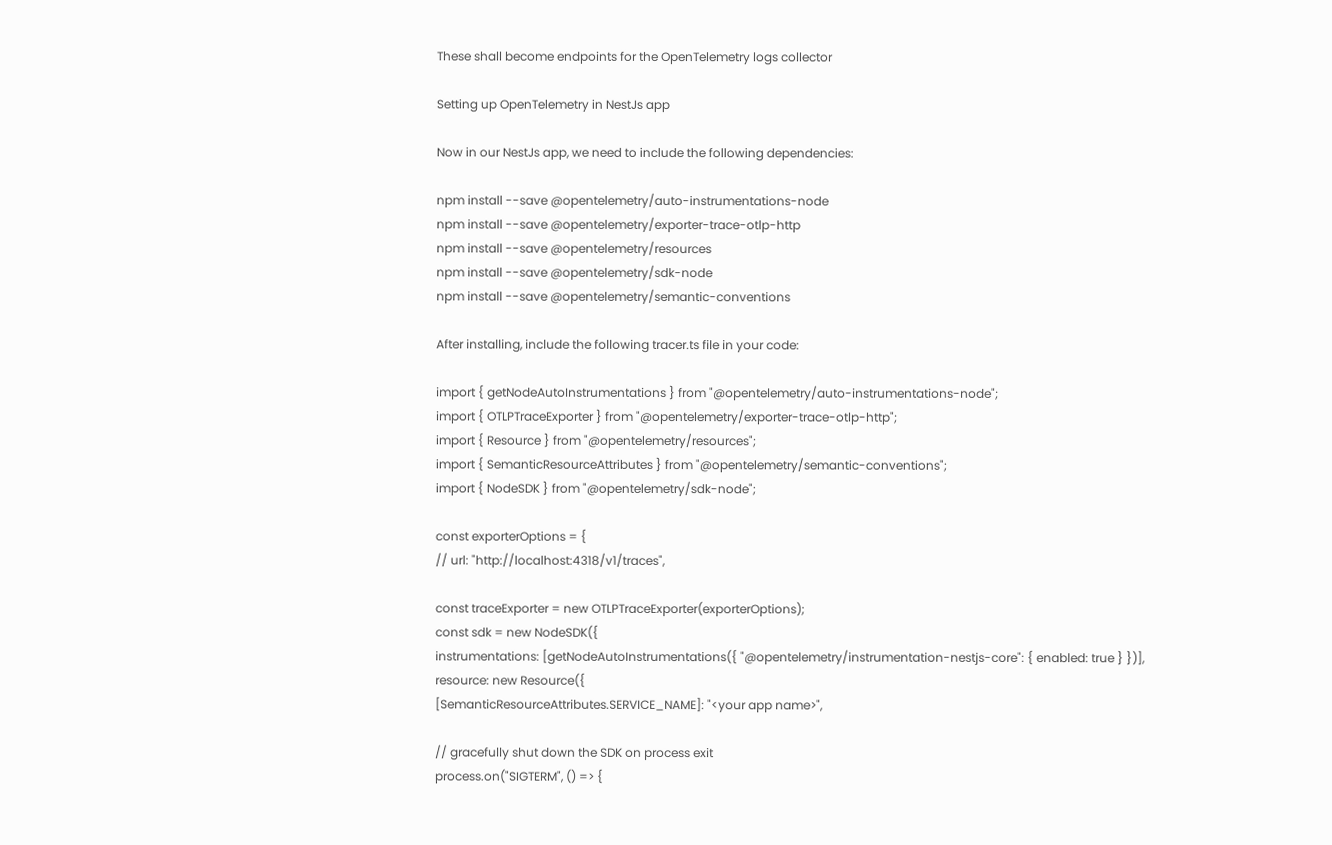These shall become endpoints for the OpenTelemetry logs collector

Setting up OpenTelemetry in NestJs app

Now in our NestJs app, we need to include the following dependencies:

npm install --save @opentelemetry/auto-instrumentations-node
npm install --save @opentelemetry/exporter-trace-otlp-http
npm install --save @opentelemetry/resources
npm install --save @opentelemetry/sdk-node
npm install --save @opentelemetry/semantic-conventions

After installing, include the following tracer.ts file in your code:

import { getNodeAutoInstrumentations } from "@opentelemetry/auto-instrumentations-node";
import { OTLPTraceExporter } from "@opentelemetry/exporter-trace-otlp-http";
import { Resource } from "@opentelemetry/resources";
import { SemanticResourceAttributes } from "@opentelemetry/semantic-conventions";
import { NodeSDK } from "@opentelemetry/sdk-node";

const exporterOptions = {
// url: "http://localhost:4318/v1/traces",

const traceExporter = new OTLPTraceExporter(exporterOptions);
const sdk = new NodeSDK({
instrumentations: [getNodeAutoInstrumentations({ "@opentelemetry/instrumentation-nestjs-core": { enabled: true } })],
resource: new Resource({
[SemanticResourceAttributes.SERVICE_NAME]: "<your app name>",

// gracefully shut down the SDK on process exit
process.on("SIGTERM", () => {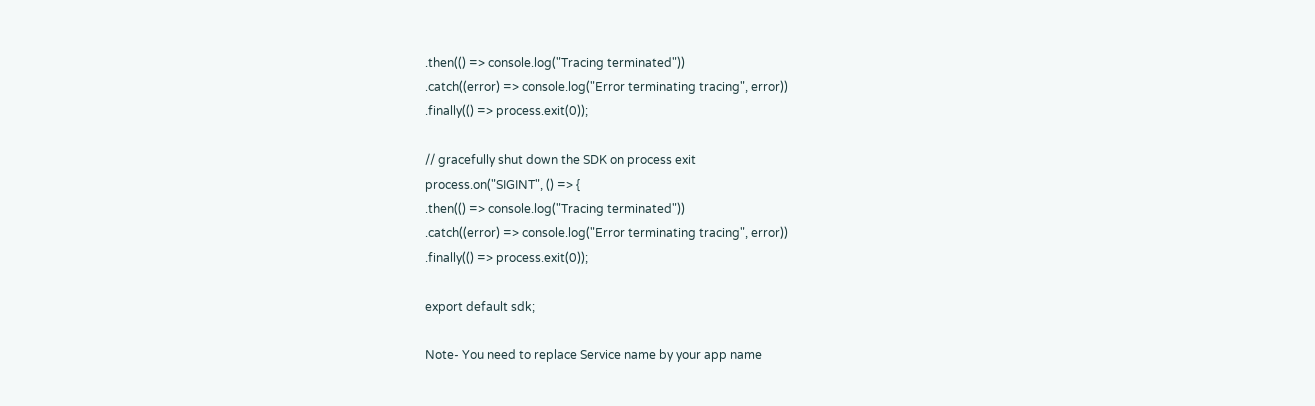.then(() => console.log("Tracing terminated"))
.catch((error) => console.log("Error terminating tracing", error))
.finally(() => process.exit(0));

// gracefully shut down the SDK on process exit
process.on("SIGINT", () => {
.then(() => console.log("Tracing terminated"))
.catch((error) => console.log("Error terminating tracing", error))
.finally(() => process.exit(0));

export default sdk;

Note- You need to replace Service name by your app name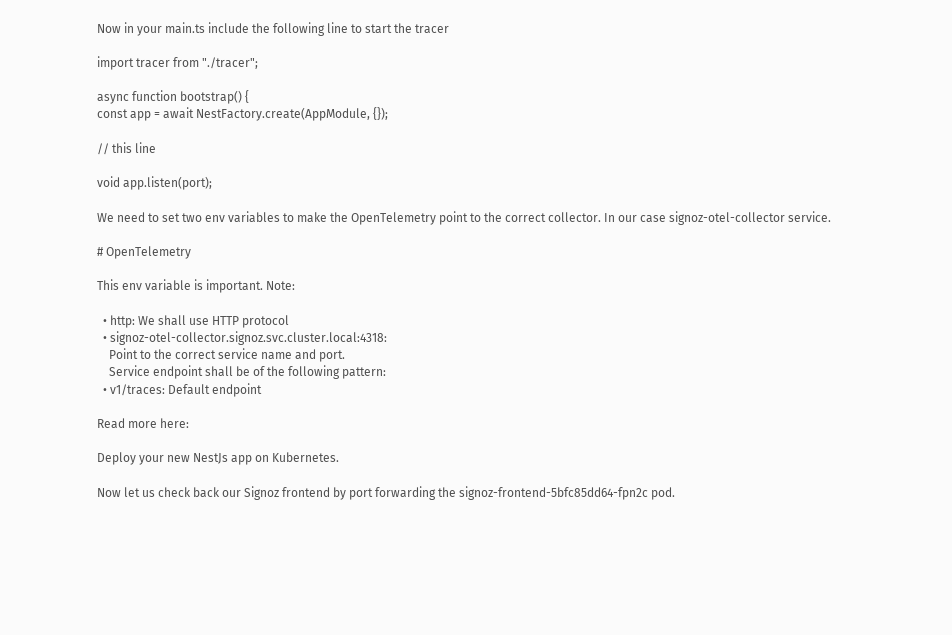Now in your main.ts include the following line to start the tracer

import tracer from "./tracer";

async function bootstrap() {
const app = await NestFactory.create(AppModule, {});

// this line

void app.listen(port);

We need to set two env variables to make the OpenTelemetry point to the correct collector. In our case signoz-otel-collector service.

# OpenTelemetry

This env variable is important. Note:

  • http: We shall use HTTP protocol
  • signoz-otel-collector.signoz.svc.cluster.local:4318:
    Point to the correct service name and port.
    Service endpoint shall be of the following pattern:
  • v1/traces: Default endpoint

Read more here:

Deploy your new NestJs app on Kubernetes.

Now let us check back our Signoz frontend by port forwarding the signoz-frontend-5bfc85dd64-fpn2c pod.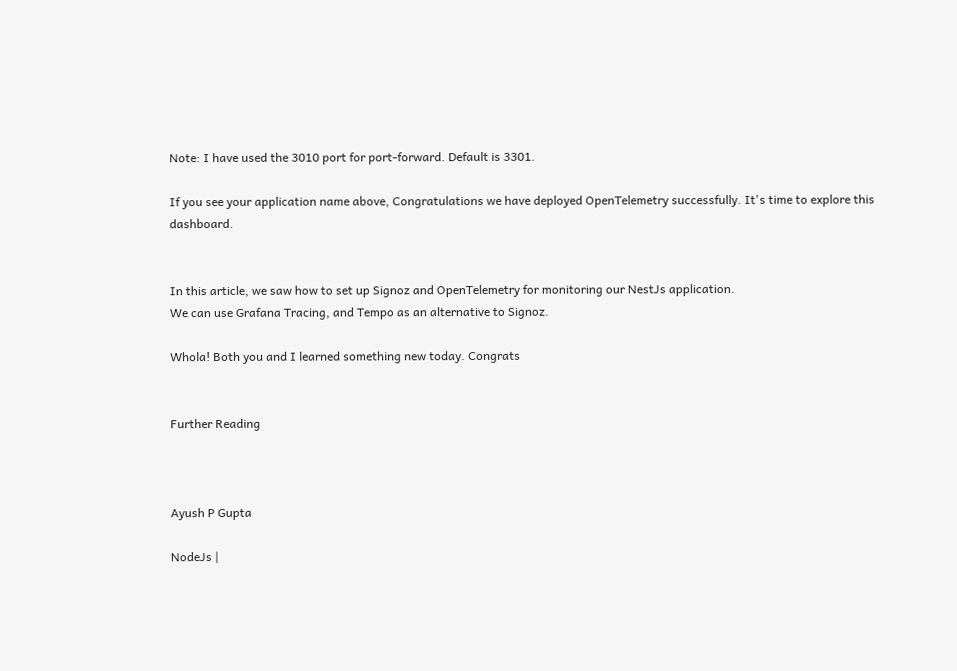Note: I have used the 3010 port for port-forward. Default is 3301.

If you see your application name above, Congratulations we have deployed OpenTelemetry successfully. It's time to explore this dashboard.


In this article, we saw how to set up Signoz and OpenTelemetry for monitoring our NestJs application.
We can use Grafana Tracing, and Tempo as an alternative to Signoz.

Whola! Both you and I learned something new today. Congrats


Further Reading



Ayush P Gupta

NodeJs |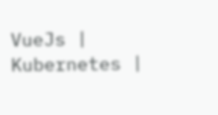VueJs | Kubernetes |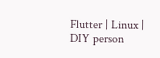Flutter | Linux | DIY person